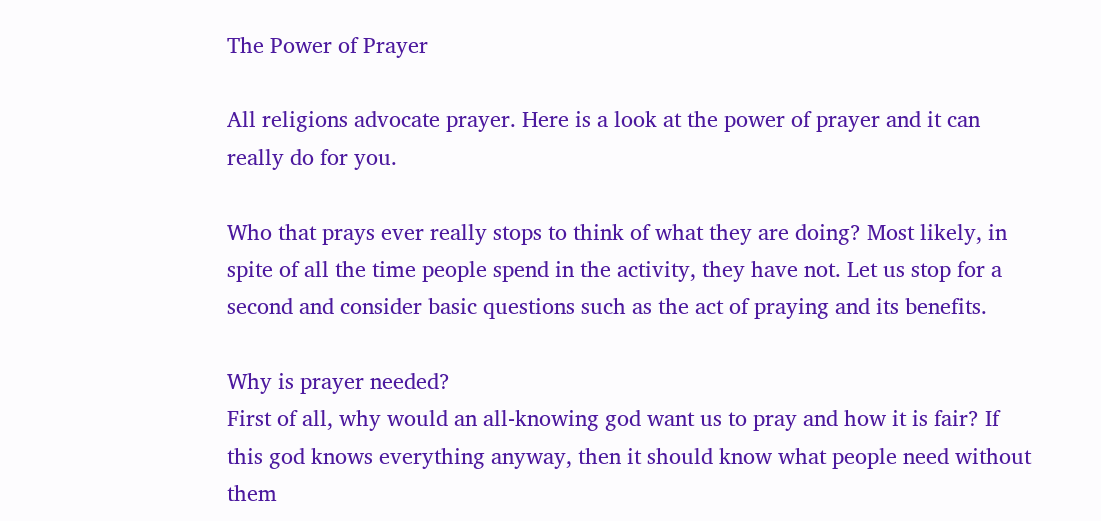The Power of Prayer

All religions advocate prayer. Here is a look at the power of prayer and it can really do for you.

Who that prays ever really stops to think of what they are doing? Most likely, in spite of all the time people spend in the activity, they have not. Let us stop for a second and consider basic questions such as the act of praying and its benefits.

Why is prayer needed?
First of all, why would an all-knowing god want us to pray and how it is fair? If this god knows everything anyway, then it should know what people need without them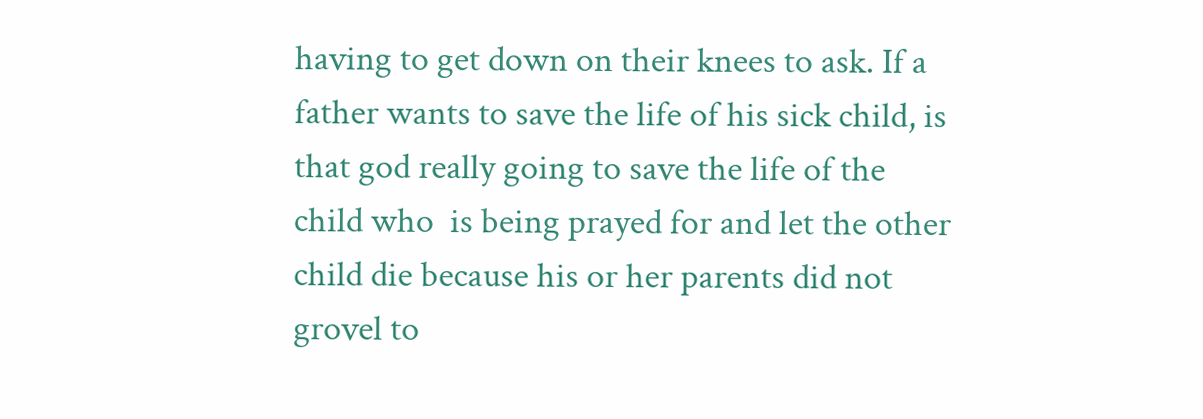having to get down on their knees to ask. If a father wants to save the life of his sick child, is that god really going to save the life of the child who  is being prayed for and let the other child die because his or her parents did not grovel to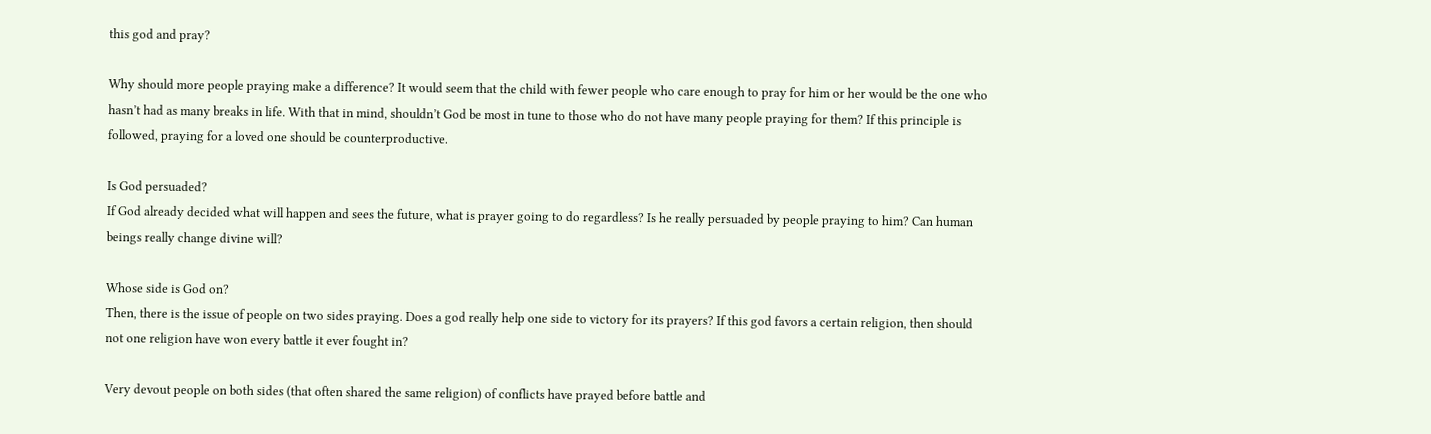this god and pray?

Why should more people praying make a difference? It would seem that the child with fewer people who care enough to pray for him or her would be the one who hasn’t had as many breaks in life. With that in mind, shouldn’t God be most in tune to those who do not have many people praying for them? If this principle is followed, praying for a loved one should be counterproductive.

Is God persuaded?
If God already decided what will happen and sees the future, what is prayer going to do regardless? Is he really persuaded by people praying to him? Can human beings really change divine will?

Whose side is God on?
Then, there is the issue of people on two sides praying. Does a god really help one side to victory for its prayers? If this god favors a certain religion, then should not one religion have won every battle it ever fought in?

Very devout people on both sides (that often shared the same religion) of conflicts have prayed before battle and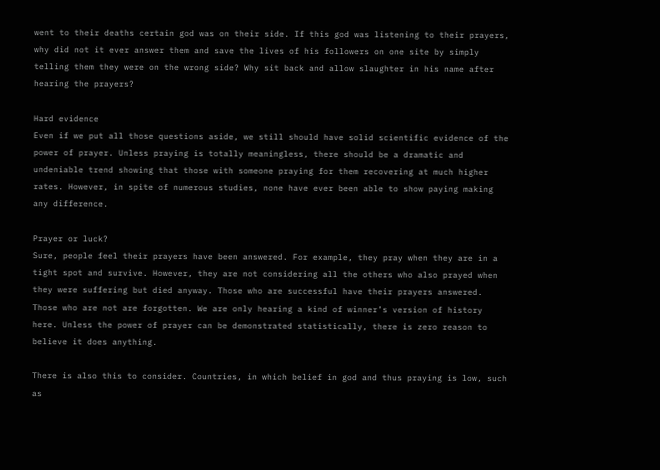went to their deaths certain god was on their side. If this god was listening to their prayers, why did not it ever answer them and save the lives of his followers on one site by simply telling them they were on the wrong side? Why sit back and allow slaughter in his name after hearing the prayers?

Hard evidence
Even if we put all those questions aside, we still should have solid scientific evidence of the power of prayer. Unless praying is totally meaningless, there should be a dramatic and undeniable trend showing that those with someone praying for them recovering at much higher rates. However, in spite of numerous studies, none have ever been able to show paying making any difference.

Prayer or luck?
Sure, people feel their prayers have been answered. For example, they pray when they are in a tight spot and survive. However, they are not considering all the others who also prayed when they were suffering but died anyway. Those who are successful have their prayers answered. Those who are not are forgotten. We are only hearing a kind of winner’s version of history here. Unless the power of prayer can be demonstrated statistically, there is zero reason to believe it does anything.

There is also this to consider. Countries, in which belief in god and thus praying is low, such as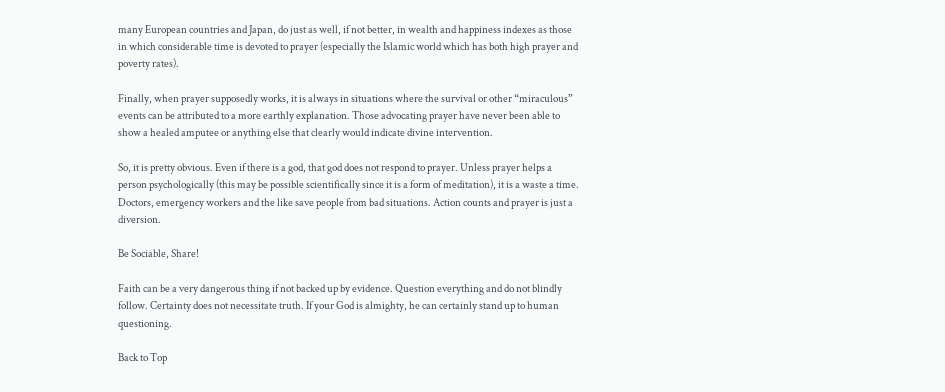many European countries and Japan, do just as well, if not better, in wealth and happiness indexes as those in which considerable time is devoted to prayer (especially the Islamic world which has both high prayer and poverty rates).

Finally, when prayer supposedly works, it is always in situations where the survival or other “miraculous” events can be attributed to a more earthly explanation. Those advocating prayer have never been able to show a healed amputee or anything else that clearly would indicate divine intervention.

So, it is pretty obvious. Even if there is a god, that god does not respond to prayer. Unless prayer helps a person psychologically (this may be possible scientifically since it is a form of meditation), it is a waste a time. Doctors, emergency workers and the like save people from bad situations. Action counts and prayer is just a diversion.

Be Sociable, Share!

Faith can be a very dangerous thing if not backed up by evidence. Question everything and do not blindly follow. Certainty does not necessitate truth. If your God is almighty, he can certainly stand up to human questioning.

Back to Top